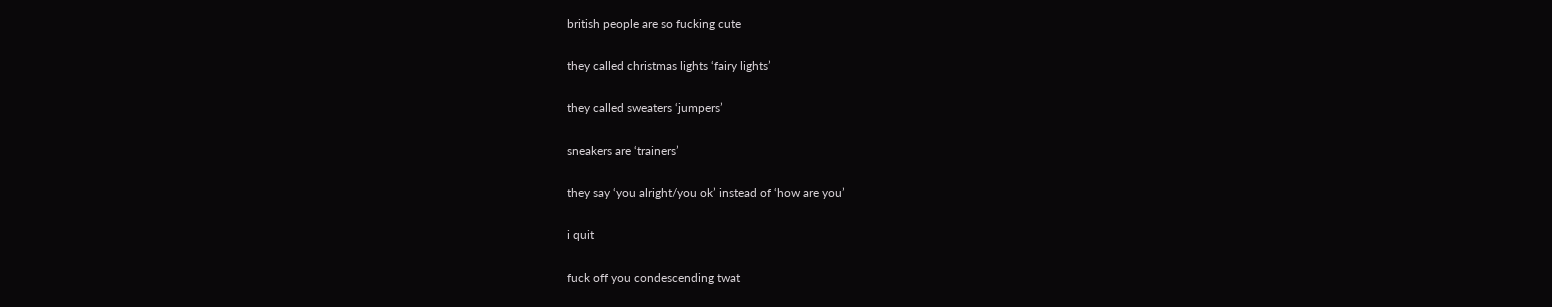british people are so fucking cute

they called christmas lights ‘fairy lights’

they called sweaters ‘jumpers’

sneakers are ‘trainers’

they say ‘you alright/you ok’ instead of ‘how are you’

i quit

fuck off you condescending twat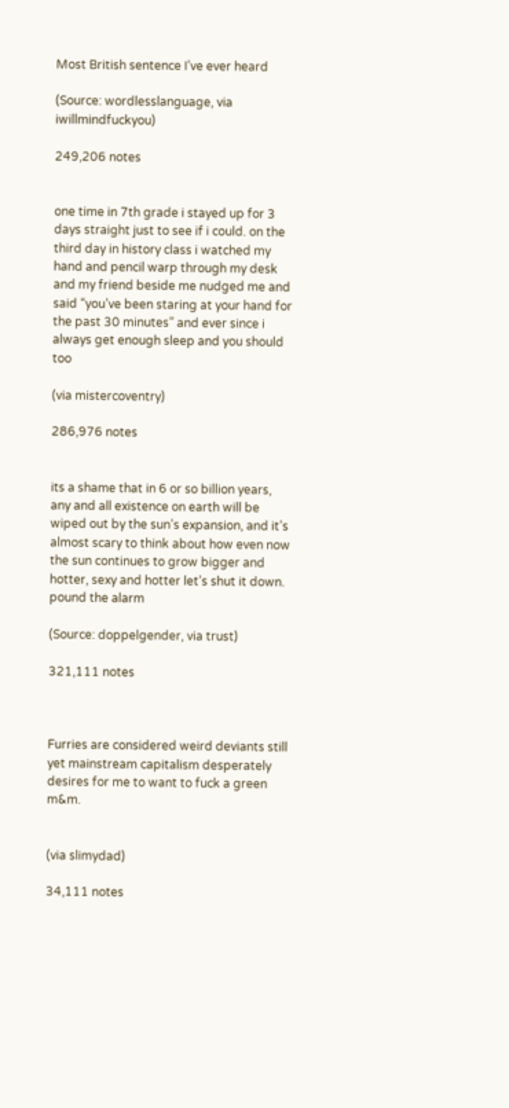Most British sentence I’ve ever heard

(Source: wordlesslanguage, via iwillmindfuckyou)

249,206 notes


one time in 7th grade i stayed up for 3 days straight just to see if i could. on the third day in history class i watched my hand and pencil warp through my desk and my friend beside me nudged me and said “you’ve been staring at your hand for the past 30 minutes” and ever since i always get enough sleep and you should too

(via mistercoventry)

286,976 notes


its a shame that in 6 or so billion years, any and all existence on earth will be wiped out by the sun’s expansion, and it’s almost scary to think about how even now the sun continues to grow bigger and hotter, sexy and hotter let’s shut it down. pound the alarm

(Source: doppelgender, via trust)

321,111 notes



Furries are considered weird deviants still yet mainstream capitalism desperately desires for me to want to fuck a green m&m.


(via slimydad)

34,111 notes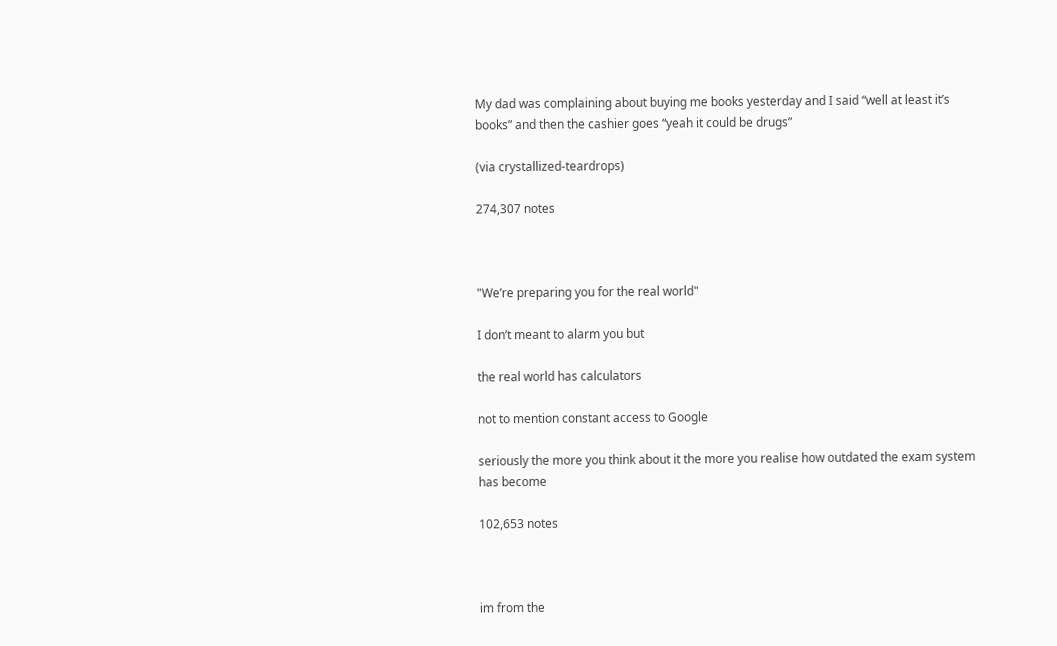My dad was complaining about buying me books yesterday and I said “well at least it’s books” and then the cashier goes “yeah it could be drugs”

(via crystallized-teardrops)

274,307 notes



"We’re preparing you for the real world"

I don’t meant to alarm you but

the real world has calculators

not to mention constant access to Google

seriously the more you think about it the more you realise how outdated the exam system has become

102,653 notes



im from the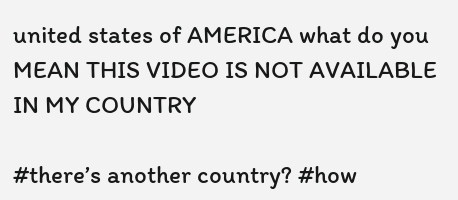united states of AMERICA what do you MEAN THIS VIDEO IS NOT AVAILABLE IN MY COUNTRY

#there’s another country? #how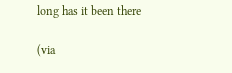long has it been there

(via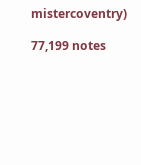mistercoventry)

77,199 notes